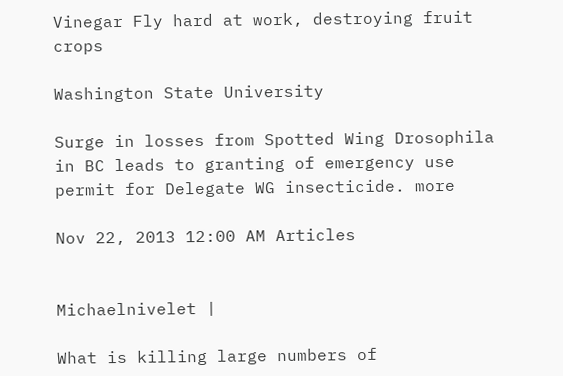Vinegar Fly hard at work, destroying fruit crops

Washington State University

Surge in losses from Spotted Wing Drosophila in BC leads to granting of emergency use permit for Delegate WG insecticide. more

Nov 22, 2013 12:00 AM Articles


Michaelnivelet |

What is killing large numbers of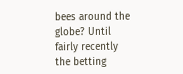bees around the globe? Until fairly recently the betting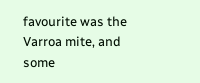favourite was the Varroa mite, and some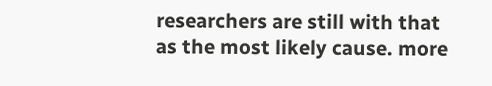researchers are still with that as the most likely cause. more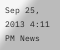Sep 25, 2013 4:11 PM News